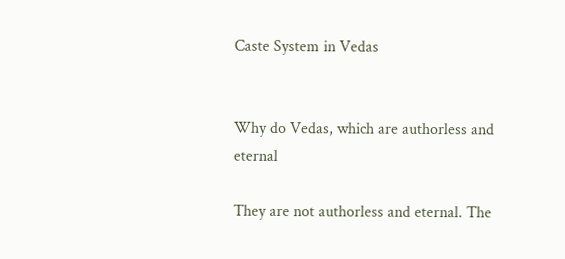Caste System in Vedas


Why do Vedas, which are authorless and eternal

They are not authorless and eternal. The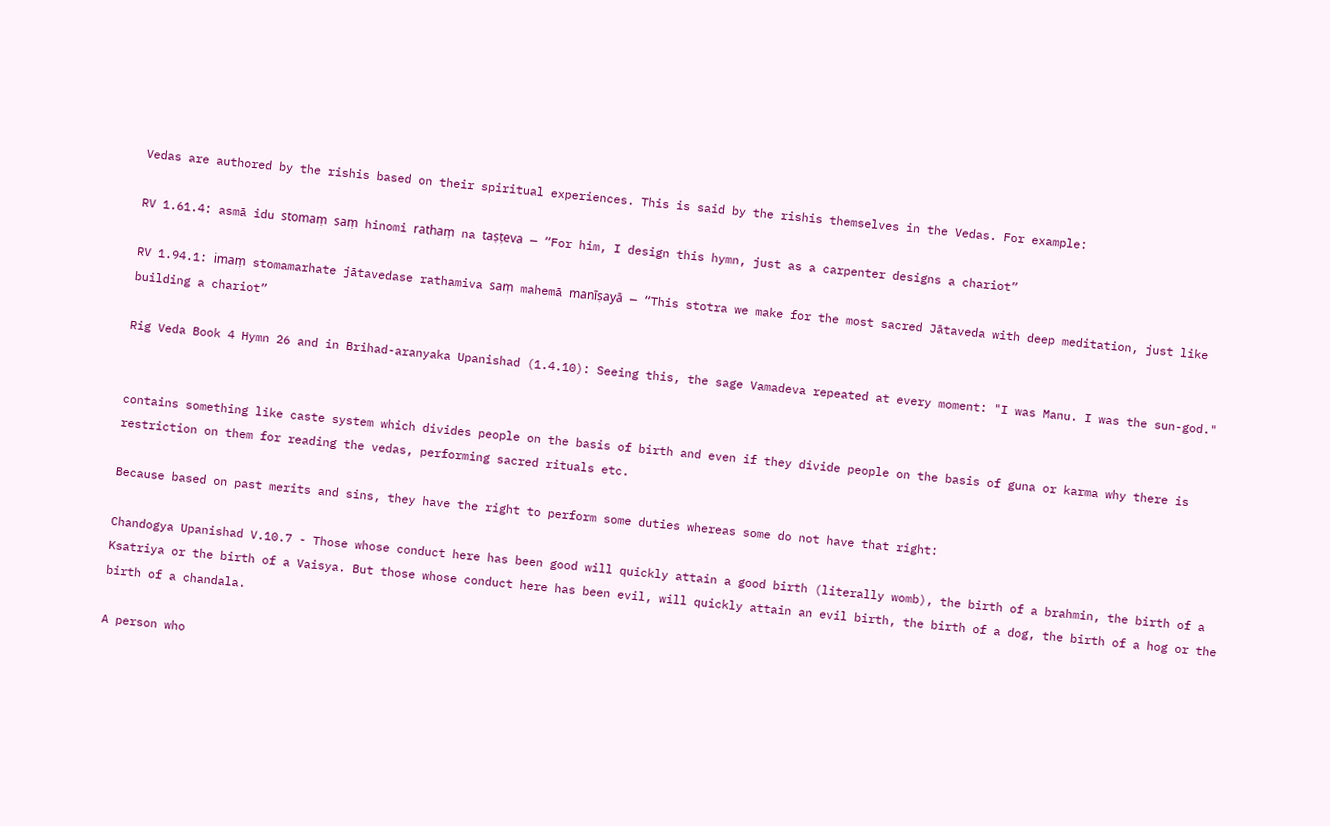Vedas are authored by the rishis based on their spiritual experiences. This is said by the rishis themselves in the Vedas. For example:

RV 1.61.4: asmā idu stomaṃ saṃ hinomi rathaṃ na taṣṭeva — “For him, I design this hymn, just as a carpenter designs a chariot”

RV 1.94.1: imaṃ stomamarhate jātavedase rathamiva saṃ mahemā manīṣayā — “This stotra we make for the most sacred Jātaveda with deep meditation, just like building a chariot”

Rig Veda Book 4 Hymn 26 and in Brihad-aranyaka Upanishad (1.4.10): Seeing this, the sage Vamadeva repeated at every moment: "I was Manu. I was the sun-god."


contains something like caste system which divides people on the basis of birth and even if they divide people on the basis of guna or karma why there is restriction on them for reading the vedas, performing sacred rituals etc.

Because based on past merits and sins, they have the right to perform some duties whereas some do not have that right:

Chandogya Upanishad V.10.7 - Those whose conduct here has been good will quickly attain a good birth (literally womb), the birth of a brahmin, the birth of a Ksatriya or the birth of a Vaisya. But those whose conduct here has been evil, will quickly attain an evil birth, the birth of a dog, the birth of a hog or the birth of a chandala.

A person who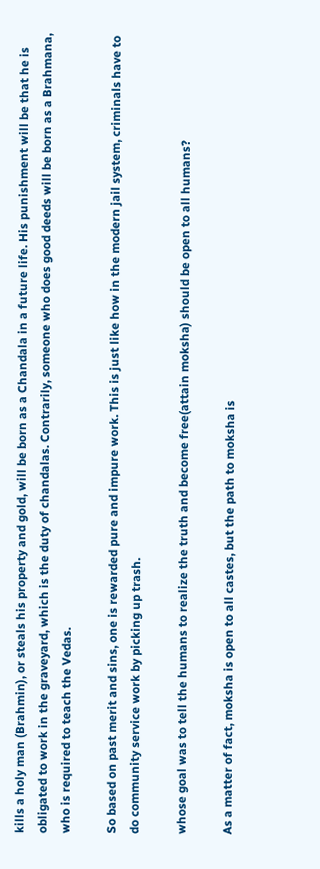kills a holy man (Brahmin), or steals his property and gold, will be born as a Chandala in a future life. His punishment will be that he is obligated to work in the graveyard, which is the duty of chandalas. Contrarily, someone who does good deeds will be born as a Brahmana, who is required to teach the Vedas.

So based on past merit and sins, one is rewarded pure and impure work. This is just like how in the modern jail system, criminals have to do community service work by picking up trash.

whose goal was to tell the humans to realize the truth and become free(attain moksha) should be open to all humans?

As a matter of fact, moksha is open to all castes, but the path to moksha is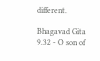different.

Bhagavad Gita 9.32 - O son of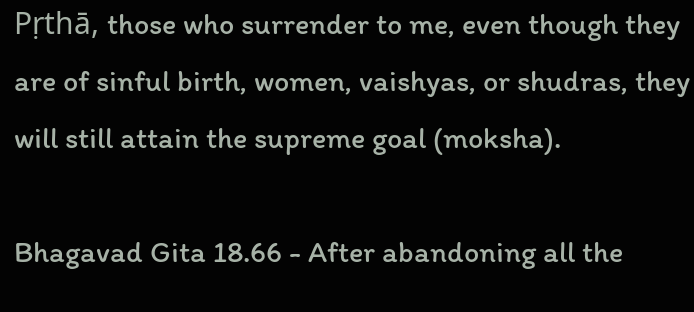Pṛthā, those who surrender to me, even though they are of sinful birth, women, vaishyas, or shudras, they will still attain the supreme goal (moksha).

Bhagavad Gita 18.66 - After abandoning all the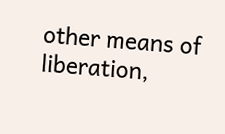other means of liberation,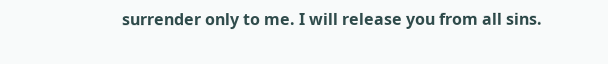surrender only to me. I will release you from all sins.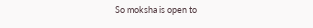So moksha is open to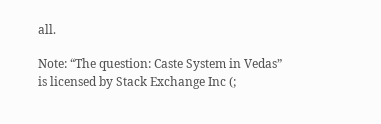all.

Note: “The question: Caste System in Vedas” is licensed by Stack Exchange Inc (;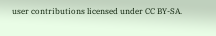user contributions licensed under CC BY-SA.